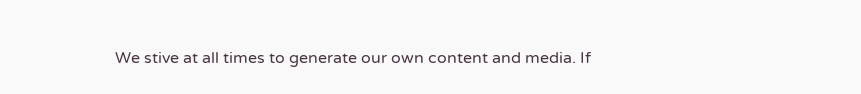We stive at all times to generate our own content and media. If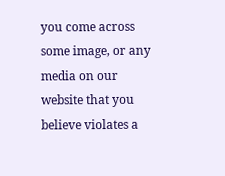you come across some image, or any media on our website that you believe violates a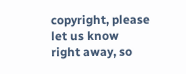copyright, please let us know right away, so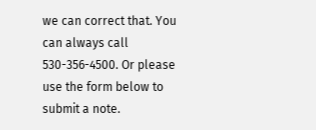we can correct that. You can always call 530-356-4500. Or please use the form below to submit a note.